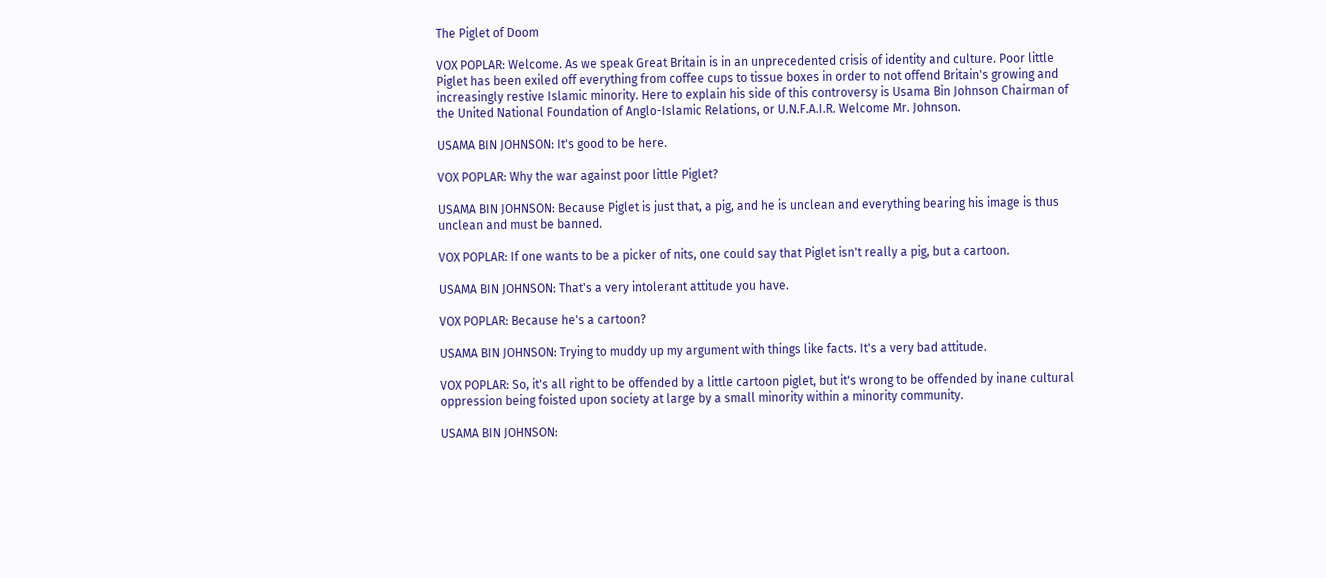The Piglet of Doom

VOX POPLAR: Welcome. As we speak Great Britain is in an unprecedented crisis of identity and culture. Poor little Piglet has been exiled off everything from coffee cups to tissue boxes in order to not offend Britain's growing and increasingly restive Islamic minority. Here to explain his side of this controversy is Usama Bin Johnson Chairman of the United National Foundation of Anglo-Islamic Relations, or U.N.F.A.I.R. Welcome Mr. Johnson.

USAMA BIN JOHNSON: It's good to be here.

VOX POPLAR: Why the war against poor little Piglet?

USAMA BIN JOHNSON: Because Piglet is just that, a pig, and he is unclean and everything bearing his image is thus unclean and must be banned.

VOX POPLAR: If one wants to be a picker of nits, one could say that Piglet isn't really a pig, but a cartoon.

USAMA BIN JOHNSON: That's a very intolerant attitude you have.

VOX POPLAR: Because he's a cartoon?

USAMA BIN JOHNSON: Trying to muddy up my argument with things like facts. It's a very bad attitude.

VOX POPLAR: So, it's all right to be offended by a little cartoon piglet, but it's wrong to be offended by inane cultural oppression being foisted upon society at large by a small minority within a minority community.

USAMA BIN JOHNSON: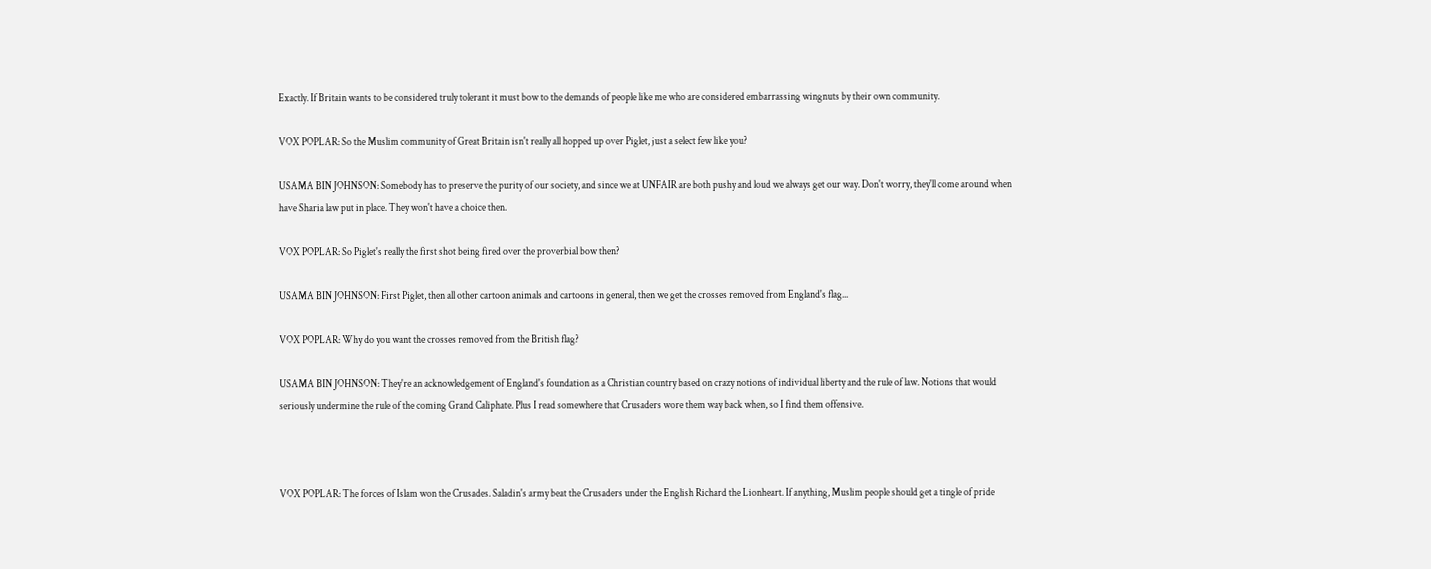Exactly. If Britain wants to be considered truly tolerant it must bow to the demands of people like me who are considered embarrassing wingnuts by their own community.

VOX POPLAR: So the Muslim community of Great Britain isn't really all hopped up over Piglet, just a select few like you?

USAMA BIN JOHNSON: Somebody has to preserve the purity of our society, and since we at UNFAIR are both pushy and loud we always get our way. Don't worry, they'll come around when have Sharia law put in place. They won't have a choice then.

VOX POPLAR: So Piglet's really the first shot being fired over the proverbial bow then?

USAMA BIN JOHNSON: First Piglet, then all other cartoon animals and cartoons in general, then we get the crosses removed from England's flag...

VOX POPLAR: Why do you want the crosses removed from the British flag?

USAMA BIN JOHNSON: They're an acknowledgement of England's foundation as a Christian country based on crazy notions of individual liberty and the rule of law. Notions that would seriously undermine the rule of the coming Grand Caliphate. Plus I read somewhere that Crusaders wore them way back when, so I find them offensive.



VOX POPLAR: The forces of Islam won the Crusades. Saladin's army beat the Crusaders under the English Richard the Lionheart. If anything, Muslim people should get a tingle of pride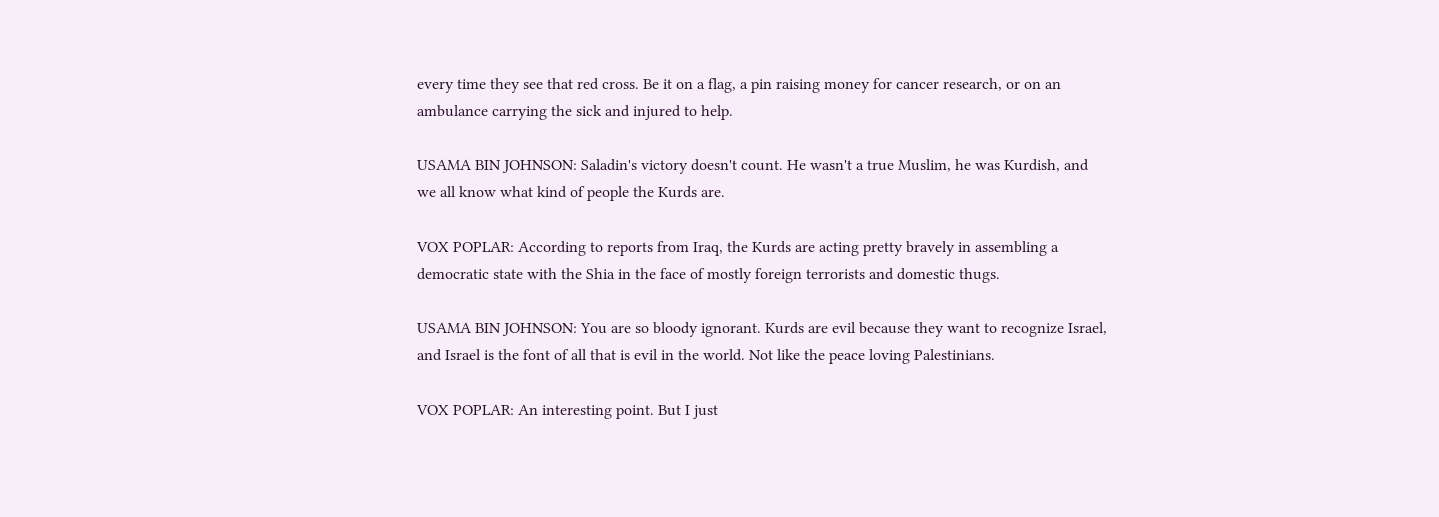every time they see that red cross. Be it on a flag, a pin raising money for cancer research, or on an ambulance carrying the sick and injured to help.

USAMA BIN JOHNSON: Saladin's victory doesn't count. He wasn't a true Muslim, he was Kurdish, and we all know what kind of people the Kurds are.

VOX POPLAR: According to reports from Iraq, the Kurds are acting pretty bravely in assembling a democratic state with the Shia in the face of mostly foreign terrorists and domestic thugs.

USAMA BIN JOHNSON: You are so bloody ignorant. Kurds are evil because they want to recognize Israel, and Israel is the font of all that is evil in the world. Not like the peace loving Palestinians.

VOX POPLAR: An interesting point. But I just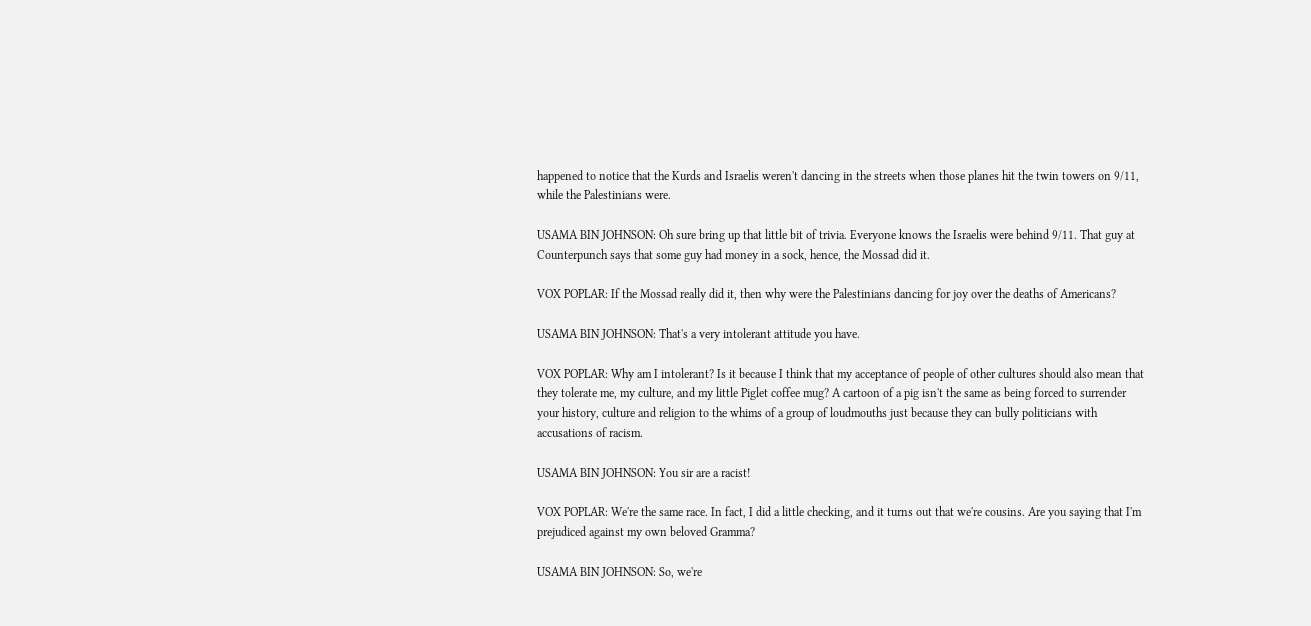happened to notice that the Kurds and Israelis weren't dancing in the streets when those planes hit the twin towers on 9/11, while the Palestinians were.

USAMA BIN JOHNSON: Oh sure bring up that little bit of trivia. Everyone knows the Israelis were behind 9/11. That guy at Counterpunch says that some guy had money in a sock, hence, the Mossad did it.

VOX POPLAR: If the Mossad really did it, then why were the Palestinians dancing for joy over the deaths of Americans?

USAMA BIN JOHNSON: That's a very intolerant attitude you have.

VOX POPLAR: Why am I intolerant? Is it because I think that my acceptance of people of other cultures should also mean that they tolerate me, my culture, and my little Piglet coffee mug? A cartoon of a pig isn't the same as being forced to surrender your history, culture and religion to the whims of a group of loudmouths just because they can bully politicians with accusations of racism.

USAMA BIN JOHNSON: You sir are a racist!

VOX POPLAR: We're the same race. In fact, I did a little checking, and it turns out that we're cousins. Are you saying that I'm prejudiced against my own beloved Gramma?

USAMA BIN JOHNSON: So, we're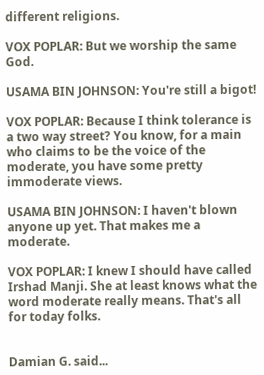different religions.

VOX POPLAR: But we worship the same God.

USAMA BIN JOHNSON: You're still a bigot!

VOX POPLAR: Because I think tolerance is a two way street? You know, for a main who claims to be the voice of the moderate, you have some pretty immoderate views.

USAMA BIN JOHNSON: I haven't blown anyone up yet. That makes me a moderate.

VOX POPLAR: I knew I should have called Irshad Manji. She at least knows what the word moderate really means. That's all for today folks.


Damian G. said...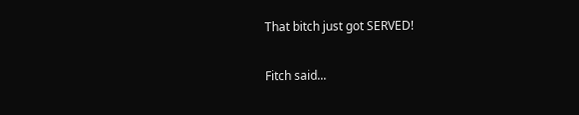That bitch just got SERVED!

Fitch said...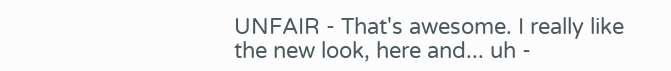UNFAIR - That's awesome. I really like the new look, here and... uh -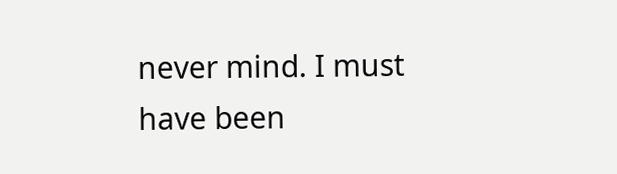never mind. I must have been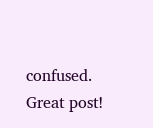confused. Great post!